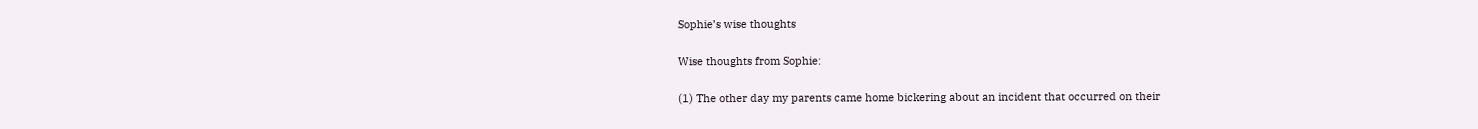Sophie’s wise thoughts

Wise thoughts from Sophie:

(1) The other day my parents came home bickering about an incident that occurred on their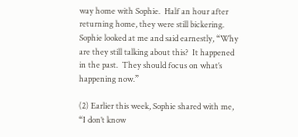way home with Sophie.  Half an hour after returning home, they were still bickering.  Sophie looked at me and said earnestly, “Why are they still talking about this?  It happened in the past.  They should focus on what’s happening now.”

(2) Earlier this week, Sophie shared with me, “I don’t know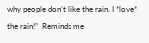why people don’t like the rain. I *love* the rain!”  Reminds me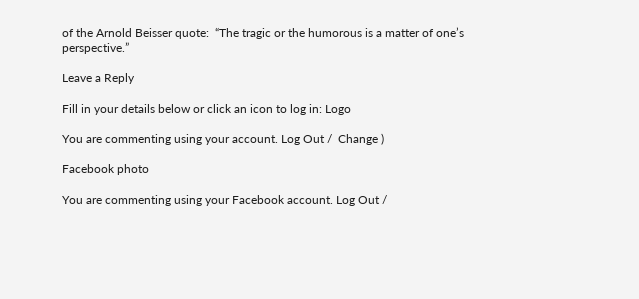of the Arnold Beisser quote:  “The tragic or the humorous is a matter of one’s perspective.”

Leave a Reply

Fill in your details below or click an icon to log in: Logo

You are commenting using your account. Log Out /  Change )

Facebook photo

You are commenting using your Facebook account. Log Out /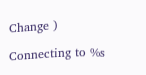Change )

Connecting to %s